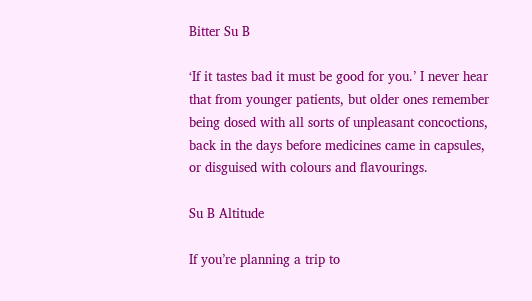Bitter Su B

‘If it tastes bad it must be good for you.’ I never hear that from younger patients, but older ones remember being dosed with all sorts of unpleasant concoctions, back in the days before medicines came in capsules, or disguised with colours and flavourings.

Su B Altitude

If you’re planning a trip to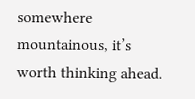somewhere mountainous, it’s worth thinking ahead.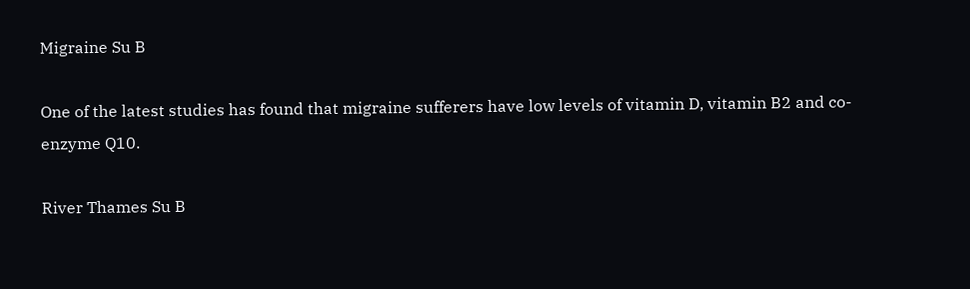Migraine Su B

One of the latest studies has found that migraine sufferers have low levels of vitamin D, vitamin B2 and co-enzyme Q10.

River Thames Su B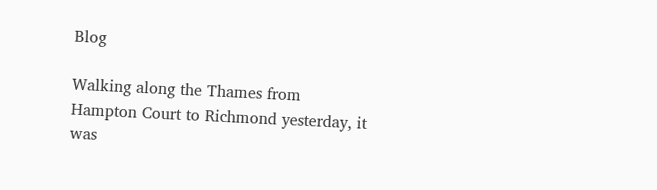Blog

Walking along the Thames from Hampton Court to Richmond yesterday, it was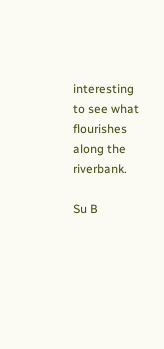interesting to see what flourishes along the riverbank.

Su B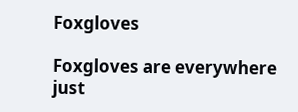Foxgloves

Foxgloves are everywhere just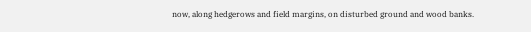now, along hedgerows and field margins, on disturbed ground and wood banks.